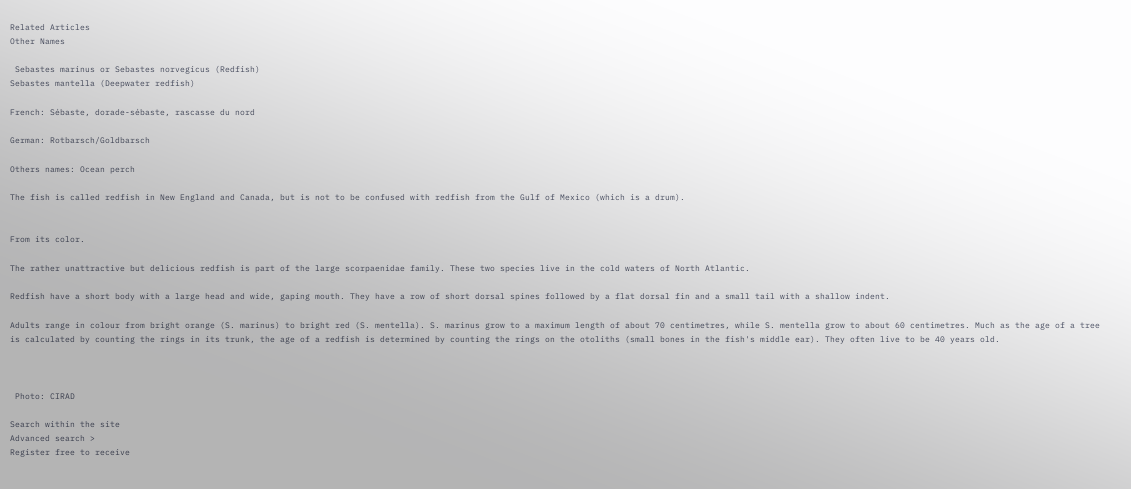Related Articles
Other Names

 Sebastes marinus or Sebastes norvegicus (Redfish)
Sebastes mantella (Deepwater redfish)

French: Sébaste, dorade-sébaste, rascasse du nord

German: Rotbarsch/Goldbarsch

Others names: Ocean perch

The fish is called redfish in New England and Canada, but is not to be confused with redfish from the Gulf of Mexico (which is a drum).


From its color.

The rather unattractive but delicious redfish is part of the large scorpaenidae family. These two species live in the cold waters of North Atlantic.

Redfish have a short body with a large head and wide, gaping mouth. They have a row of short dorsal spines followed by a flat dorsal fin and a small tail with a shallow indent.

Adults range in colour from bright orange (S. marinus) to bright red (S. mentella). S. marinus grow to a maximum length of about 70 centimetres, while S. mentella grow to about 60 centimetres. Much as the age of a tree is calculated by counting the rings in its trunk, the age of a redfish is determined by counting the rings on the otoliths (small bones in the fish's middle ear). They often live to be 40 years old.



 Photo: CIRAD

Search within the site
Advanced search >
Register free to receive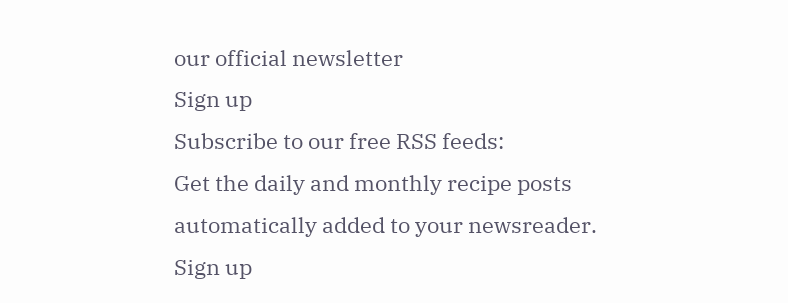our official newsletter
Sign up
Subscribe to our free RSS feeds:
Get the daily and monthly recipe posts automatically added to your newsreader.
Sign up